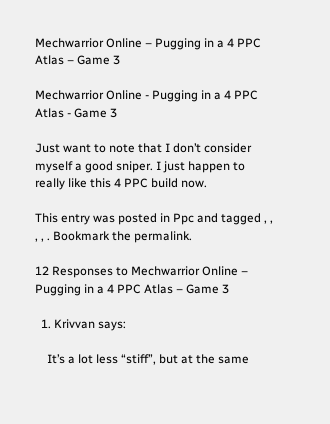Mechwarrior Online – Pugging in a 4 PPC Atlas – Game 3

Mechwarrior Online - Pugging in a 4 PPC Atlas - Game 3

Just want to note that I don’t consider myself a good sniper. I just happen to really like this 4 PPC build now.

This entry was posted in Ppc and tagged , , , , . Bookmark the permalink.

12 Responses to Mechwarrior Online – Pugging in a 4 PPC Atlas – Game 3

  1. Krivvan says:

    It’s a lot less “stiff”, but at the same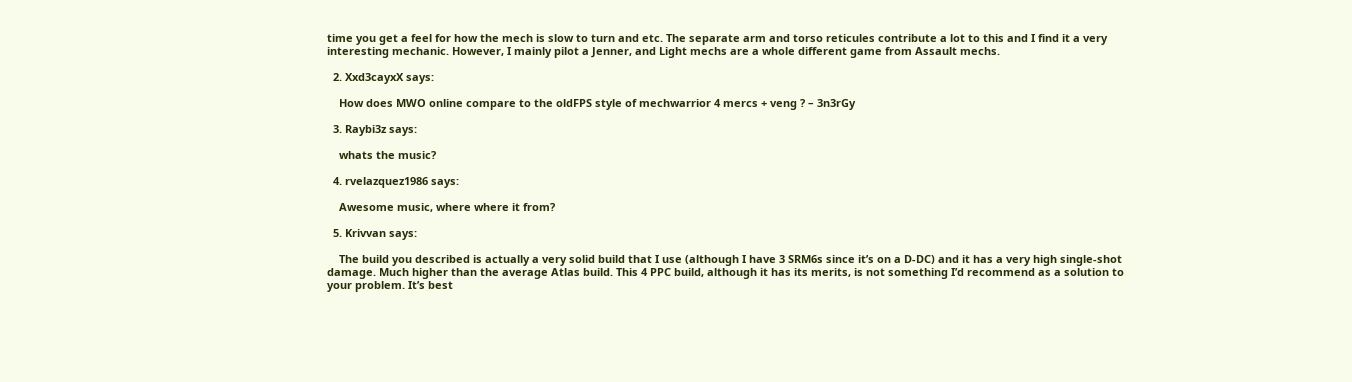time you get a feel for how the mech is slow to turn and etc. The separate arm and torso reticules contribute a lot to this and I find it a very interesting mechanic. However, I mainly pilot a Jenner, and Light mechs are a whole different game from Assault mechs.

  2. Xxd3cayxX says:

    How does MWO online compare to the oldFPS style of mechwarrior 4 mercs + veng ? – 3n3rGy

  3. Raybi3z says:

    whats the music?

  4. rvelazquez1986 says:

    Awesome music, where where it from?

  5. Krivvan says:

    The build you described is actually a very solid build that I use (although I have 3 SRM6s since it’s on a D-DC) and it has a very high single-shot damage. Much higher than the average Atlas build. This 4 PPC build, although it has its merits, is not something I’d recommend as a solution to your problem. It’s best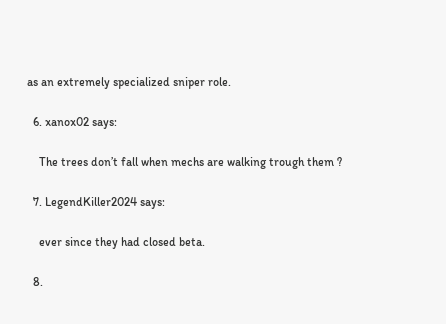as an extremely specialized sniper role.

  6. xanox02 says:

    The trees don’t fall when mechs are walking trough them ?

  7. LegendKiller2024 says:

    ever since they had closed beta.

  8.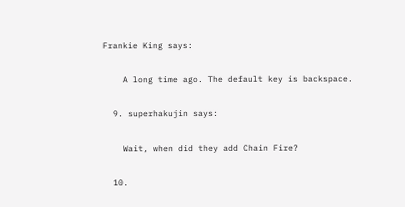Frankie King says:

    A long time ago. The default key is backspace.

  9. superhakujin says:

    Wait, when did they add Chain Fire?

  10.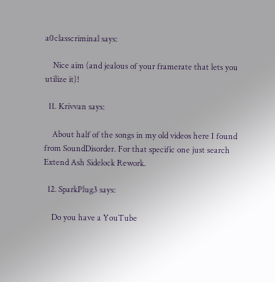a0classcriminal says:

    Nice aim (and jealous of your framerate that lets you utilize it)!

  11. Krivvan says:

    About half of the songs in my old videos here I found from SoundDisorder. For that specific one just search Extend Ash Sidelock Rework.

  12. SparkPlug3 says:

    Do you have a YouTube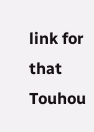link for that Touhou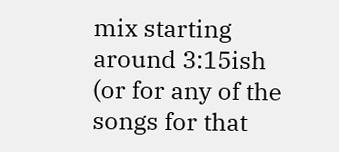mix starting around 3:15ish (or for any of the songs for that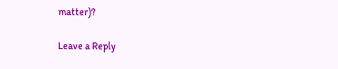matter)?

Leave a Reply